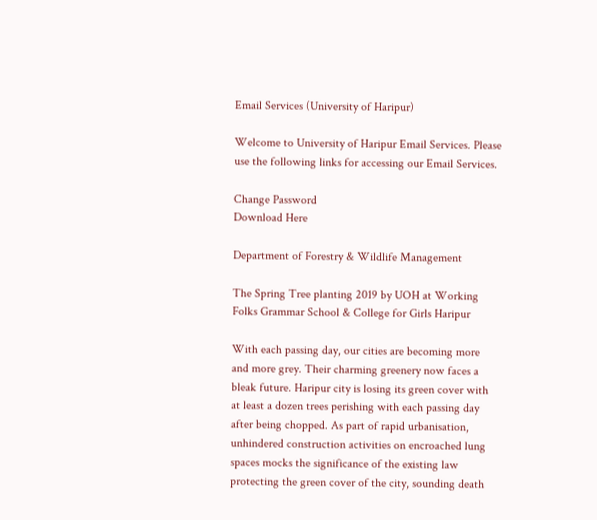Email Services (University of Haripur)

Welcome to University of Haripur Email Services. Please use the following links for accessing our Email Services.

Change Password
Download Here

Department of Forestry & Wildlife Management

The Spring Tree planting 2019 by UOH at Working Folks Grammar School & College for Girls Haripur

With each passing day, our cities are becoming more and more grey. Their charming greenery now faces a bleak future. Haripur city is losing its green cover with at least a dozen trees perishing with each passing day after being chopped. As part of rapid urbanisation, unhindered construction activities on encroached lung spaces mocks the significance of the existing law protecting the green cover of the city, sounding death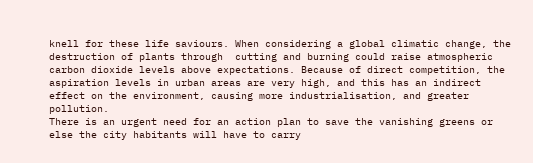knell for these life saviours. When considering a global climatic change, the destruction of plants through  cutting and burning could raise atmospheric carbon dioxide levels above expectations. Because of direct competition, the aspiration levels in urban areas are very high, and this has an indirect effect on the environment, causing more industrialisation, and greater pollution.
There is an urgent need for an action plan to save the vanishing greens or else the city habitants will have to carry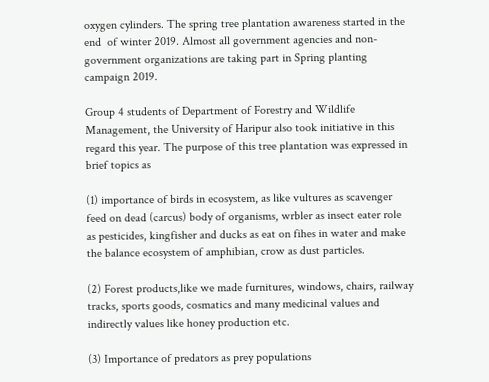oxygen cylinders. The spring tree plantation awareness started in the end  of winter 2019. Almost all government agencies and non-government organizations are taking part in Spring planting campaign 2019.

Group 4 students of Department of Forestry and Wildlife Management, the University of Haripur also took initiative in this regard this year. The purpose of this tree plantation was expressed in brief topics as

(1) importance of birds in ecosystem, as like vultures as scavenger feed on dead (carcus) body of organisms, wrbler as insect eater role as pesticides, kingfisher and ducks as eat on fihes in water and make the balance ecosystem of amphibian, crow as dust particles.

(2) Forest products,like we made furnitures, windows, chairs, railway tracks, sports goods, cosmatics and many medicinal values and indirectly values like honey production etc.

(3) Importance of predators as prey populations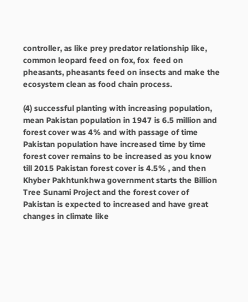controller, as like prey predator relationship like, common leopard feed on fox, fox  feed on pheasants, pheasants feed on insects and make the ecosystem clean as food chain process.

(4) successful planting with increasing population,  mean Pakistan population in 1947 is 6.5 million and forest cover was 4% and with passage of time Pakistan population have increased time by time forest cover remains to be increased as you know till 2015 Pakistan forest cover is 4.5% , and then Khyber Pakhtunkhwa government starts the Billion Tree Sunami Project and the forest cover of Pakistan is expected to increased and have great changes in climate like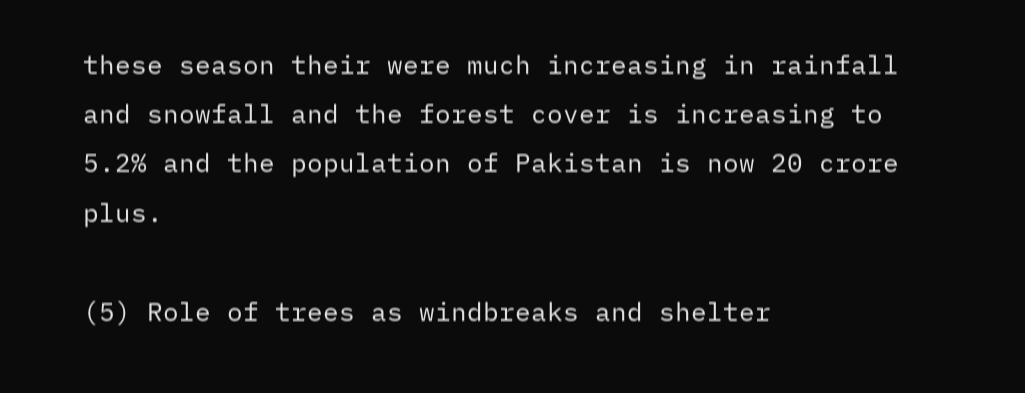these season their were much increasing in rainfall and snowfall and the forest cover is increasing to 5.2% and the population of Pakistan is now 20 crore plus.

(5) Role of trees as windbreaks and shelter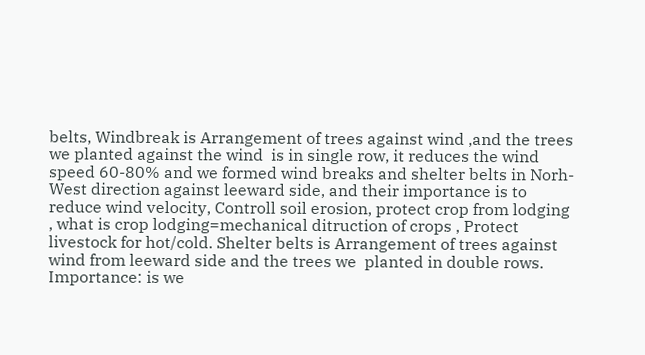belts, Windbreak is Arrangement of trees against wind ,and the trees we planted against the wind  is in single row, it reduces the wind speed 60-80% and we formed wind breaks and shelter belts in Norh-West direction against leeward side, and their importance is to reduce wind velocity, Controll soil erosion, protect crop from lodging , what is crop lodging=mechanical ditruction of crops , Protect livestock for hot/cold. Shelter belts is Arrangement of trees against wind from leeward side and the trees we  planted in double rows. Importance: is we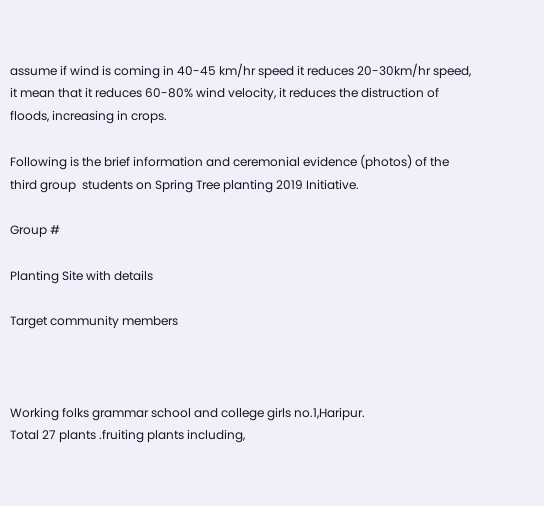assume if wind is coming in 40-45 km/hr speed it reduces 20-30km/hr speed, it mean that it reduces 60-80% wind velocity, it reduces the distruction of floods, increasing in crops.

Following is the brief information and ceremonial evidence (photos) of the third group  students on Spring Tree planting 2019 Initiative.

Group #

Planting Site with details

Target community members



Working folks grammar school and college girls no.1,Haripur.
Total 27 plants .fruiting plants including,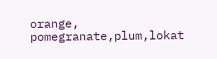orange, pomegranate,plum,lokat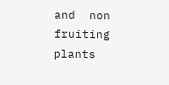and  non fruiting plants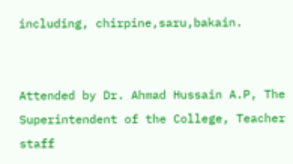including, chirpine,saru,bakain.


Attended by Dr. Ahmad Hussain A.P, The Superintendent of the College, Teacher staff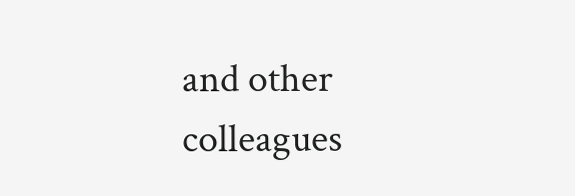and other colleagues